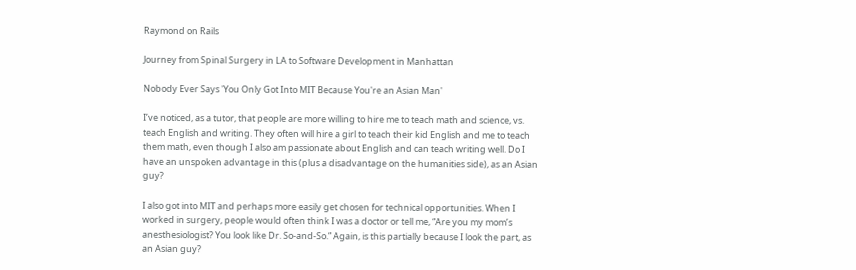Raymond on Rails

Journey from Spinal Surgery in LA to Software Development in Manhattan

Nobody Ever Says 'You Only Got Into MIT Because You're an Asian Man'

I’ve noticed, as a tutor, that people are more willing to hire me to teach math and science, vs. teach English and writing. They often will hire a girl to teach their kid English and me to teach them math, even though I also am passionate about English and can teach writing well. Do I have an unspoken advantage in this (plus a disadvantage on the humanities side), as an Asian guy?

I also got into MIT and perhaps more easily get chosen for technical opportunities. When I worked in surgery, people would often think I was a doctor or tell me, “Are you my mom’s anesthesiologist? You look like Dr. So-and-So.” Again, is this partially because I look the part, as an Asian guy?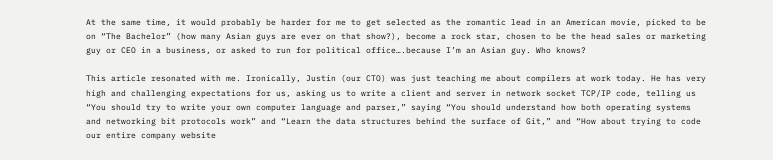At the same time, it would probably be harder for me to get selected as the romantic lead in an American movie, picked to be on “The Bachelor” (how many Asian guys are ever on that show?), become a rock star, chosen to be the head sales or marketing guy or CEO in a business, or asked to run for political office….because I’m an Asian guy. Who knows?

This article resonated with me. Ironically, Justin (our CTO) was just teaching me about compilers at work today. He has very high and challenging expectations for us, asking us to write a client and server in network socket TCP/IP code, telling us “You should try to write your own computer language and parser,” saying “You should understand how both operating systems and networking bit protocols work” and “Learn the data structures behind the surface of Git,” and “How about trying to code our entire company website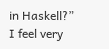in Haskell?” I feel very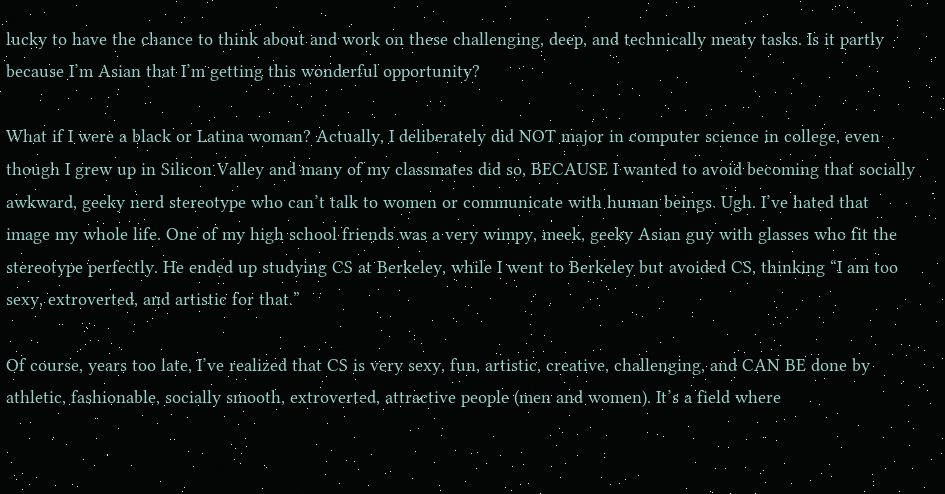lucky to have the chance to think about and work on these challenging, deep, and technically meaty tasks. Is it partly because I’m Asian that I’m getting this wonderful opportunity?

What if I were a black or Latina woman? Actually, I deliberately did NOT major in computer science in college, even though I grew up in Silicon Valley and many of my classmates did so, BECAUSE I wanted to avoid becoming that socially awkward, geeky nerd stereotype who can’t talk to women or communicate with human beings. Ugh. I’ve hated that image my whole life. One of my high school friends was a very wimpy, meek, geeky Asian guy with glasses who fit the stereotype perfectly. He ended up studying CS at Berkeley, while I went to Berkeley but avoided CS, thinking “I am too sexy, extroverted, and artistic for that.”

Of course, years too late, I’ve realized that CS is very sexy, fun, artistic, creative, challenging, and CAN BE done by athletic, fashionable, socially smooth, extroverted, attractive people (men and women). It’s a field where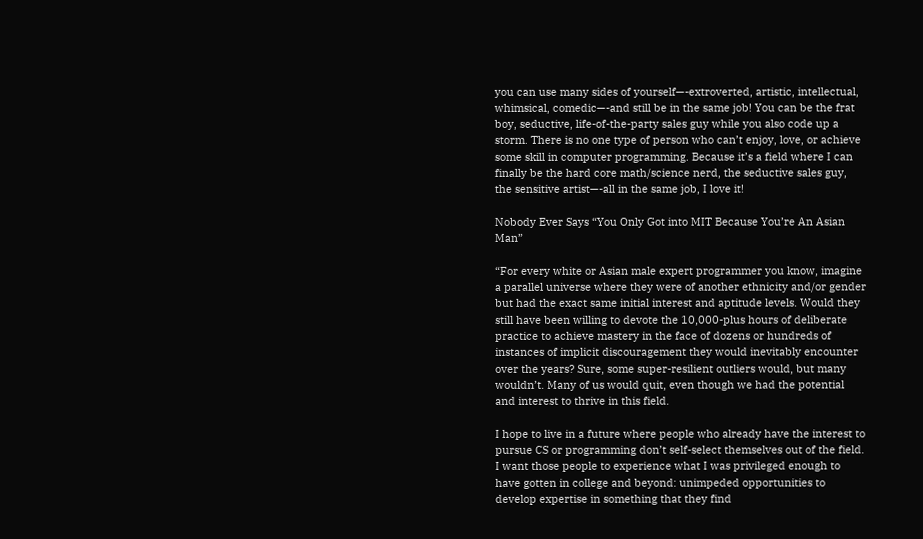you can use many sides of yourself—-extroverted, artistic, intellectual, whimsical, comedic—-and still be in the same job! You can be the frat boy, seductive, life-of-the-party sales guy while you also code up a storm. There is no one type of person who can’t enjoy, love, or achieve some skill in computer programming. Because it’s a field where I can finally be the hard core math/science nerd, the seductive sales guy, the sensitive artist—-all in the same job, I love it!

Nobody Ever Says “You Only Got into MIT Because You’re An Asian Man”

“For every white or Asian male expert programmer you know, imagine a parallel universe where they were of another ethnicity and/or gender but had the exact same initial interest and aptitude levels. Would they still have been willing to devote the 10,000-plus hours of deliberate practice to achieve mastery in the face of dozens or hundreds of instances of implicit discouragement they would inevitably encounter over the years? Sure, some super-resilient outliers would, but many wouldn’t. Many of us would quit, even though we had the potential and interest to thrive in this field.

I hope to live in a future where people who already have the interest to pursue CS or programming don’t self-select themselves out of the field. I want those people to experience what I was privileged enough to have gotten in college and beyond: unimpeded opportunities to develop expertise in something that they find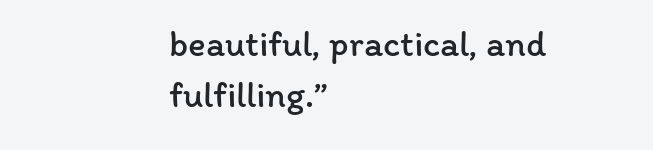beautiful, practical, and fulfilling.”